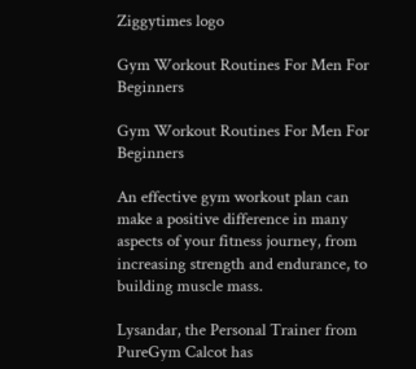Ziggytimes logo

Gym Workout Routines For Men For Beginners

Gym Workout Routines For Men For Beginners

An effective gym workout plan can make a positive difference in many aspects of your fitness journey, from increasing strength and endurance, to building muscle mass.

Lysandar, the Personal Trainer from PureGym Calcot has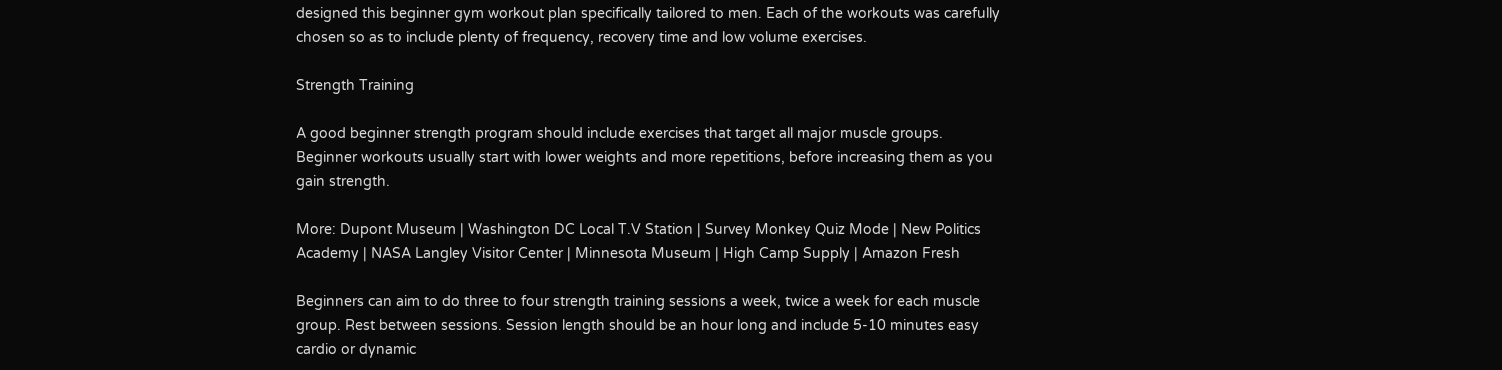designed this beginner gym workout plan specifically tailored to men. Each of the workouts was carefully chosen so as to include plenty of frequency, recovery time and low volume exercises.

Strength Training

A good beginner strength program should include exercises that target all major muscle groups. Beginner workouts usually start with lower weights and more repetitions, before increasing them as you gain strength.

More: Dupont Museum | Washington DC Local T.V Station | Survey Monkey Quiz Mode | New Politics Academy | NASA Langley Visitor Center | Minnesota Museum | High Camp Supply | Amazon Fresh

Beginners can aim to do three to four strength training sessions a week, twice a week for each muscle group. Rest between sessions. Session length should be an hour long and include 5-10 minutes easy cardio or dynamic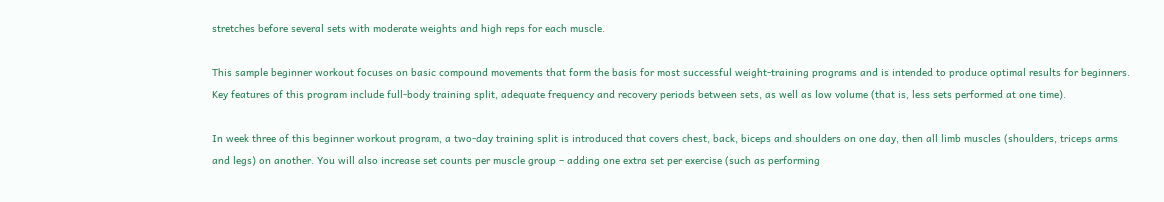stretches before several sets with moderate weights and high reps for each muscle.

This sample beginner workout focuses on basic compound movements that form the basis for most successful weight-training programs and is intended to produce optimal results for beginners. Key features of this program include full-body training split, adequate frequency and recovery periods between sets, as well as low volume (that is, less sets performed at one time).

In week three of this beginner workout program, a two-day training split is introduced that covers chest, back, biceps and shoulders on one day, then all limb muscles (shoulders, triceps arms and legs) on another. You will also increase set counts per muscle group – adding one extra set per exercise (such as performing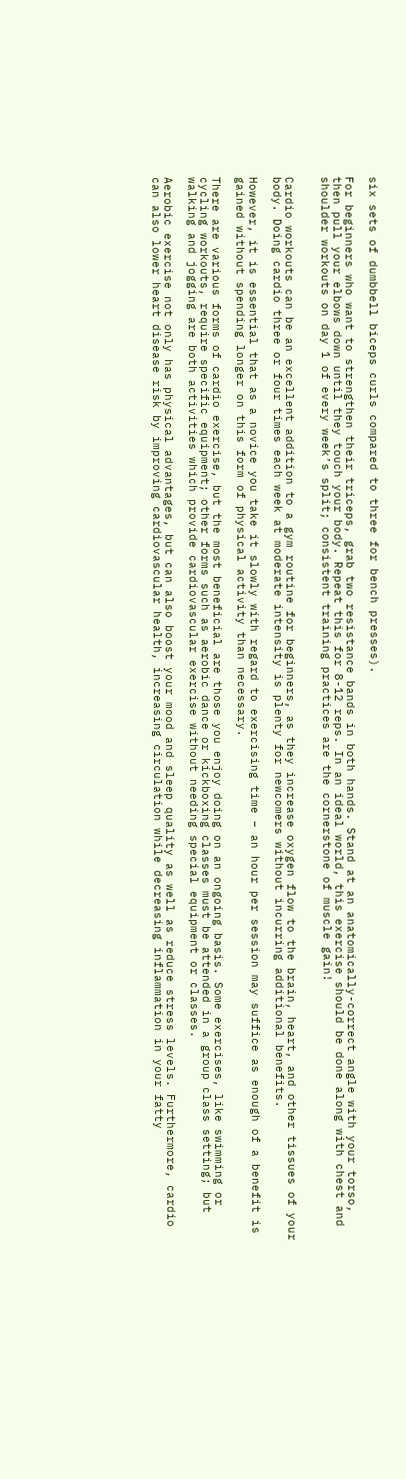six sets of dumbbell biceps curls compared to three for bench presses).

For beginners who want to strengthen their triceps, grab two resistance bands in both hands. Stand at an anatomically-correct angle with your torso, then pull your elbows down until they touch your body. Repeat this for 8-12 reps. In an ideal world, this exercise should be done along with chest and shoulder workouts on day 1 of every week’s split; consistent training practices are the cornerstone of muscle gain!


Cardio workouts can be an excellent addition to a gym routine for beginners, as they increase oxygen flow to the brain, heart, and other tissues of your body. Doing cardio three or four times each week at moderate intensity is plenty for newcomers without incurring additional benefits.

However, it is essential that as a novice you take it slowly with regard to exercising time – an hour per session may suffice as enough of a benefit is gained without spending longer on this form of physical activity than necessary.

There are various forms of cardio exercise, but the most beneficial are those you enjoy doing on an ongoing basis. Some exercises, like swimming or cycling workouts, require specific equipment; other forms such as aerobic dance or kickboxing classes must be attended in a group class setting; but walking and jogging are both activities which provide cardiovascular exercise without needing special equipment or classes.

Aerobic exercise not only has physical advantages, but can also boost your mood and sleep quality as well as reduce stress levels. Furthermore, cardio can also lower heart disease risk by improving cardiovascular health, increasing circulation while decreasing inflammation in your fatty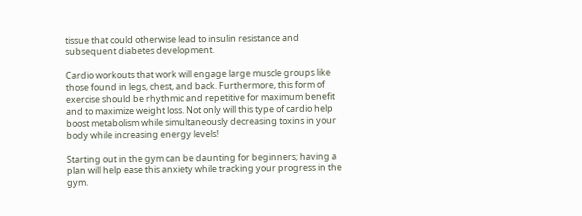tissue that could otherwise lead to insulin resistance and subsequent diabetes development.

Cardio workouts that work will engage large muscle groups like those found in legs, chest, and back. Furthermore, this form of exercise should be rhythmic and repetitive for maximum benefit and to maximize weight loss. Not only will this type of cardio help boost metabolism while simultaneously decreasing toxins in your body while increasing energy levels!

Starting out in the gym can be daunting for beginners; having a plan will help ease this anxiety while tracking your progress in the gym.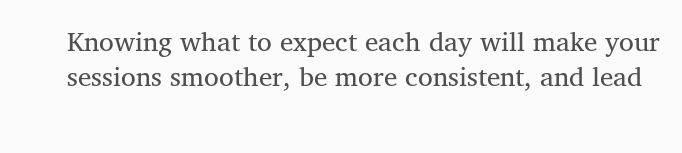Knowing what to expect each day will make your sessions smoother, be more consistent, and lead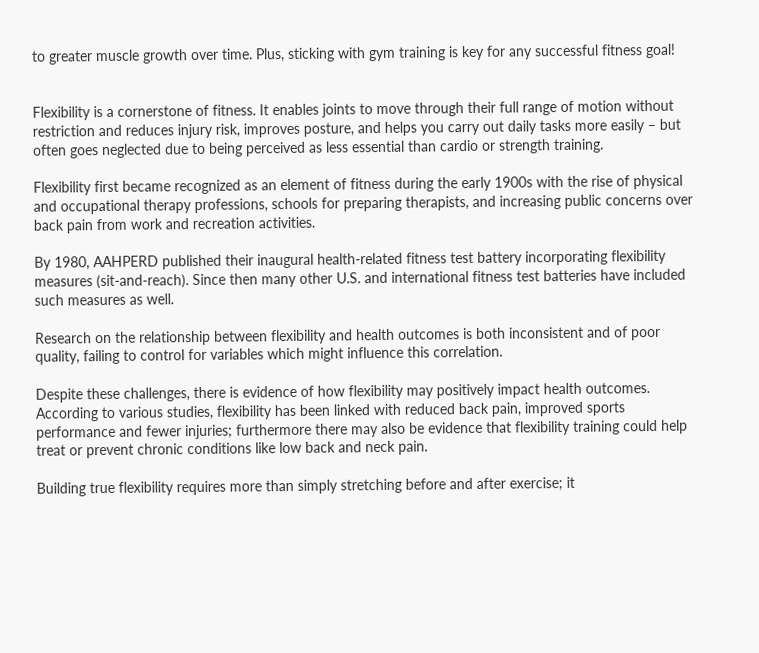to greater muscle growth over time. Plus, sticking with gym training is key for any successful fitness goal!


Flexibility is a cornerstone of fitness. It enables joints to move through their full range of motion without restriction and reduces injury risk, improves posture, and helps you carry out daily tasks more easily – but often goes neglected due to being perceived as less essential than cardio or strength training.

Flexibility first became recognized as an element of fitness during the early 1900s with the rise of physical and occupational therapy professions, schools for preparing therapists, and increasing public concerns over back pain from work and recreation activities.

By 1980, AAHPERD published their inaugural health-related fitness test battery incorporating flexibility measures (sit-and-reach). Since then many other U.S. and international fitness test batteries have included such measures as well.

Research on the relationship between flexibility and health outcomes is both inconsistent and of poor quality, failing to control for variables which might influence this correlation.

Despite these challenges, there is evidence of how flexibility may positively impact health outcomes. According to various studies, flexibility has been linked with reduced back pain, improved sports performance and fewer injuries; furthermore there may also be evidence that flexibility training could help treat or prevent chronic conditions like low back and neck pain.

Building true flexibility requires more than simply stretching before and after exercise; it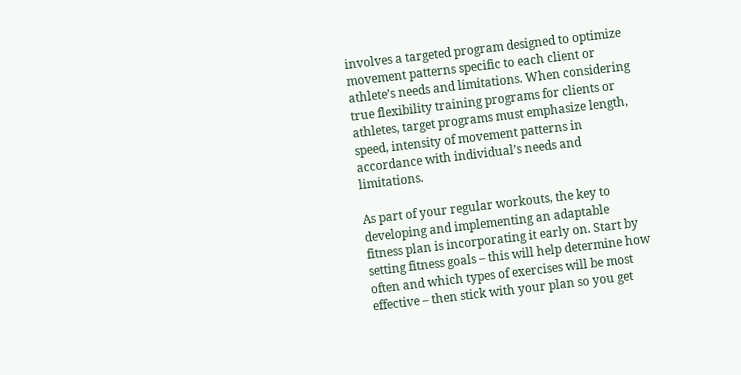involves a targeted program designed to optimize movement patterns specific to each client or athlete’s needs and limitations. When considering true flexibility training programs for clients or athletes, target programs must emphasize length, speed, intensity of movement patterns in accordance with individual’s needs and limitations.

As part of your regular workouts, the key to developing and implementing an adaptable fitness plan is incorporating it early on. Start by setting fitness goals – this will help determine how often and which types of exercises will be most effective – then stick with your plan so you get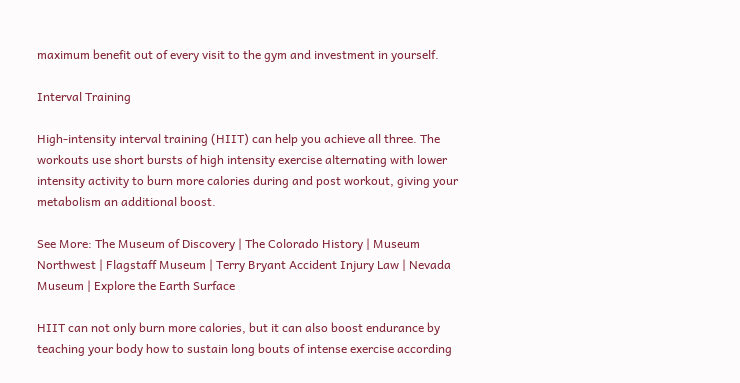maximum benefit out of every visit to the gym and investment in yourself.

Interval Training

High-intensity interval training (HIIT) can help you achieve all three. The workouts use short bursts of high intensity exercise alternating with lower intensity activity to burn more calories during and post workout, giving your metabolism an additional boost.

See More: The Museum of Discovery | The Colorado History | Museum Northwest | Flagstaff Museum | Terry Bryant Accident Injury Law | Nevada Museum | Explore the Earth Surface

HIIT can not only burn more calories, but it can also boost endurance by teaching your body how to sustain long bouts of intense exercise according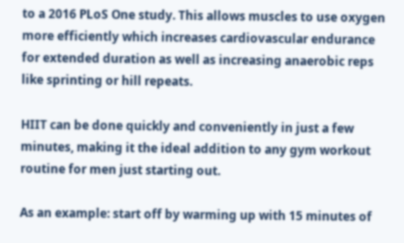to a 2016 PLoS One study. This allows muscles to use oxygen more efficiently which increases cardiovascular endurance for extended duration as well as increasing anaerobic reps like sprinting or hill repeats.

HIIT can be done quickly and conveniently in just a few minutes, making it the ideal addition to any gym workout routine for men just starting out.

As an example: start off by warming up with 15 minutes of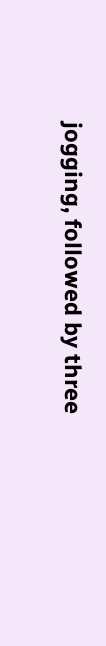jogging, followed by three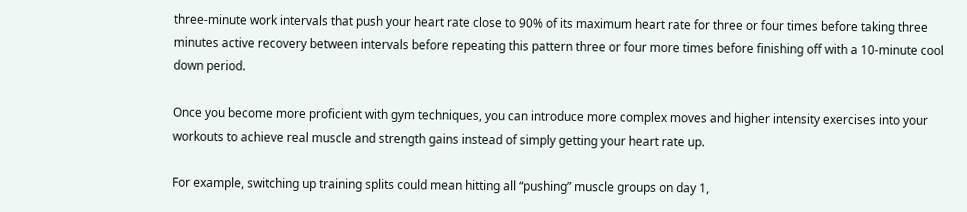three-minute work intervals that push your heart rate close to 90% of its maximum heart rate for three or four times before taking three minutes active recovery between intervals before repeating this pattern three or four more times before finishing off with a 10-minute cool down period.

Once you become more proficient with gym techniques, you can introduce more complex moves and higher intensity exercises into your workouts to achieve real muscle and strength gains instead of simply getting your heart rate up.

For example, switching up training splits could mean hitting all “pushing” muscle groups on day 1,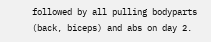followed by all pulling bodyparts (back, biceps) and abs on day 2.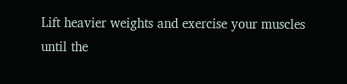Lift heavier weights and exercise your muscles until the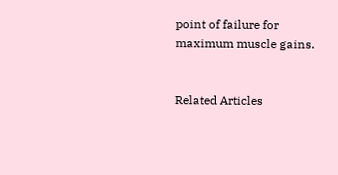point of failure for maximum muscle gains.


Related Articles